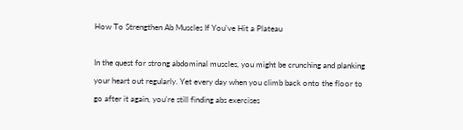How To Strengthen Ab Muscles If You’ve Hit a Plateau

In the quest for strong abdominal muscles, you might be crunching and planking your heart out regularly. Yet every day when you climb back onto the floor to go after it again, you’re still finding abs exercises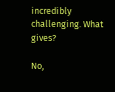incredibly challenging. What gives?

No,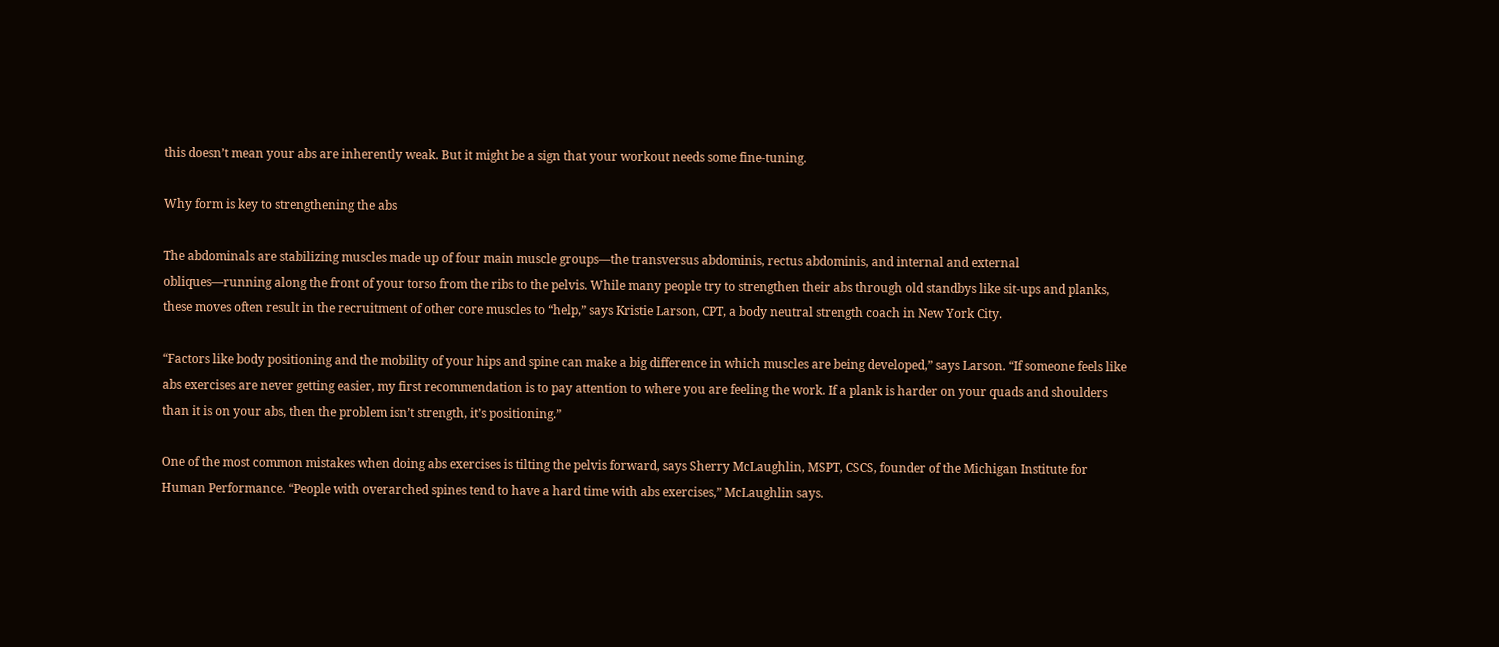this doesn’t mean your abs are inherently weak. But it might be a sign that your workout needs some fine-tuning.

Why form is key to strengthening the abs

The abdominals are stabilizing muscles made up of four main muscle groups—the transversus abdominis, rectus abdominis, and internal and external obliques—running along the front of your torso from the ribs to the pelvis. While many people try to strengthen their abs through old standbys like sit-ups and planks, these moves often result in the recruitment of other core muscles to “help,” says Kristie Larson, CPT, a body neutral strength coach in New York City.

“Factors like body positioning and the mobility of your hips and spine can make a big difference in which muscles are being developed,” says Larson. “If someone feels like abs exercises are never getting easier, my first recommendation is to pay attention to where you are feeling the work. If a plank is harder on your quads and shoulders than it is on your abs, then the problem isn’t strength, it’s positioning.”

One of the most common mistakes when doing abs exercises is tilting the pelvis forward, says Sherry McLaughlin, MSPT, CSCS, founder of the Michigan Institute for Human Performance. “People with overarched spines tend to have a hard time with abs exercises,” McLaughlin says.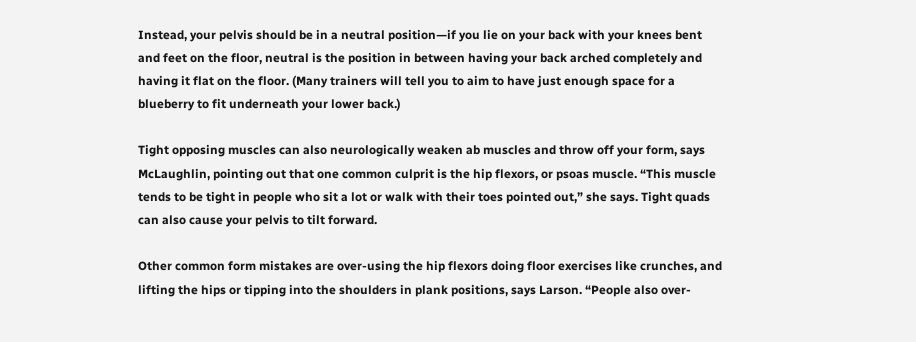Instead, your pelvis should be in a neutral position—if you lie on your back with your knees bent and feet on the floor, neutral is the position in between having your back arched completely and having it flat on the floor. (Many trainers will tell you to aim to have just enough space for a blueberry to fit underneath your lower back.)

Tight opposing muscles can also neurologically weaken ab muscles and throw off your form, says McLaughlin, pointing out that one common culprit is the hip flexors, or psoas muscle. “This muscle tends to be tight in people who sit a lot or walk with their toes pointed out,” she says. Tight quads can also cause your pelvis to tilt forward.

Other common form mistakes are over-using the hip flexors doing floor exercises like crunches, and lifting the hips or tipping into the shoulders in plank positions, says Larson. “People also over-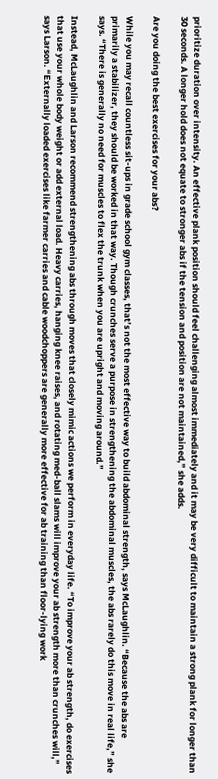prioritize duration over intensity. An effective plank position should feel challenging almost immediately and it may be very difficult to maintain a strong plank for longer than 30 seconds. A longer hold does not equate to stronger abs if the tension and position are not maintained,” she adds.

Are you doing the best exercises for your abs?

While you may recall countless sit-ups in grade school gym classes, that’s not the most effective way to build abdominal strength, says McLaughlin. “Because the abs are primarily a stabilizer, they should be worked in that way. Though crunches serve a purpose in strengthening the abdominal muscles, the abs rarely do this move in real life,” she says. “There is generally no need for muscles to flex the trunk when you are upright and moving around.”

Instead, McLaughlin and Larson recommend strengthening abs through moves that closely mimic actions we perform in everyday life. “To improve your ab strength, do exercises that use your whole body weight or add external load. Heavy carries, hanging knee raises, and rotating med-ball slams will improve your ab strength more than crunches will,” says Larson. “Externally loaded exercises like farmer carries and cable woodchoppers are generally more effective for ab training than floor-lying work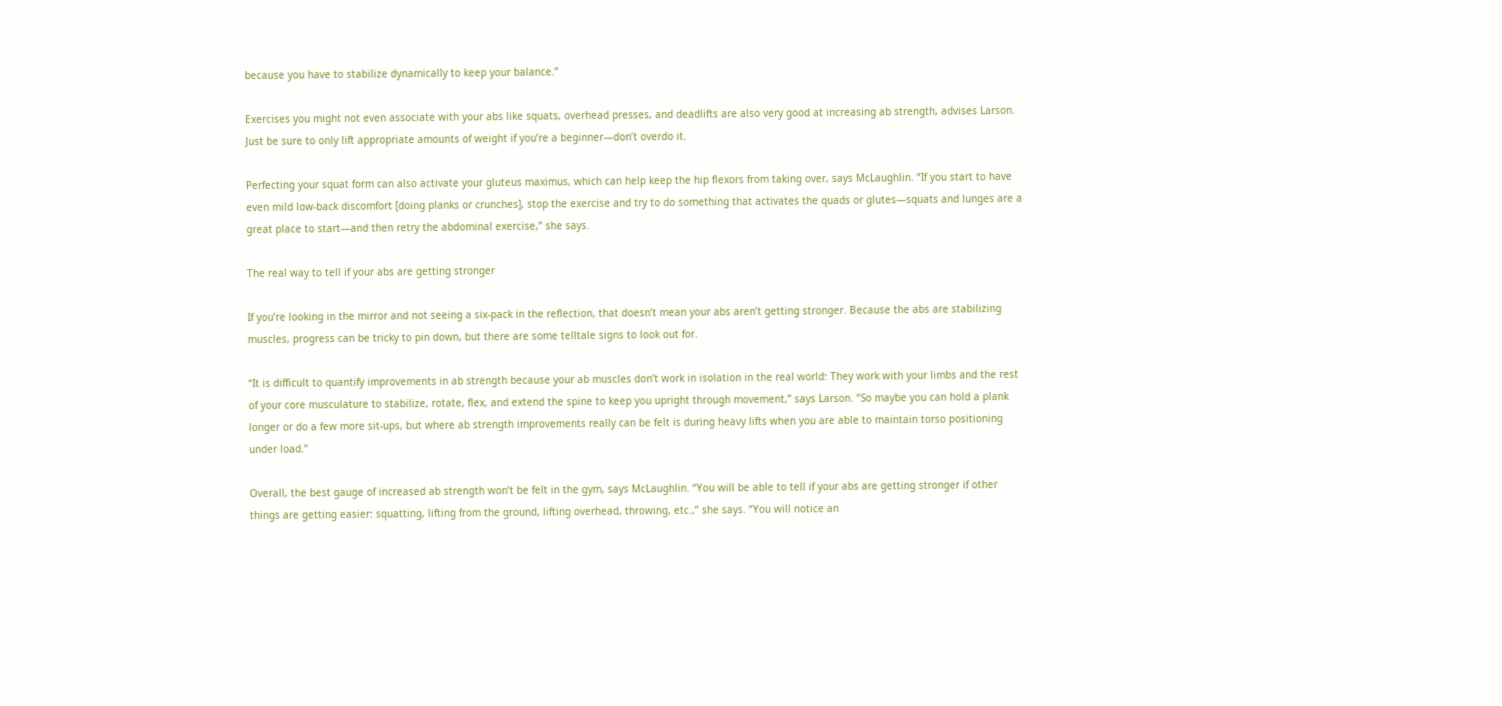because you have to stabilize dynamically to keep your balance.”

Exercises you might not even associate with your abs like squats, overhead presses, and deadlifts are also very good at increasing ab strength, advises Larson. Just be sure to only lift appropriate amounts of weight if you’re a beginner—don’t overdo it.

Perfecting your squat form can also activate your gluteus maximus, which can help keep the hip flexors from taking over, says McLaughlin. “If you start to have even mild low-back discomfort [doing planks or crunches], stop the exercise and try to do something that activates the quads or glutes—squats and lunges are a great place to start—and then retry the abdominal exercise,” she says.

The real way to tell if your abs are getting stronger

If you’re looking in the mirror and not seeing a six-pack in the reflection, that doesn’t mean your abs aren’t getting stronger. Because the abs are stabilizing muscles, progress can be tricky to pin down, but there are some telltale signs to look out for.

“It is difficult to quantify improvements in ab strength because your ab muscles don’t work in isolation in the real world: They work with your limbs and the rest of your core musculature to stabilize, rotate, flex, and extend the spine to keep you upright through movement,” says Larson. “So maybe you can hold a plank longer or do a few more sit-ups, but where ab strength improvements really can be felt is during heavy lifts when you are able to maintain torso positioning under load.”

Overall, the best gauge of increased ab strength won’t be felt in the gym, says McLaughlin. “You will be able to tell if your abs are getting stronger if other things are getting easier: squatting, lifting from the ground, lifting overhead, throwing, etc.,” she says. “You will notice an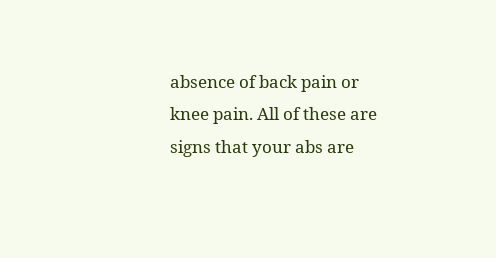absence of back pain or knee pain. All of these are signs that your abs are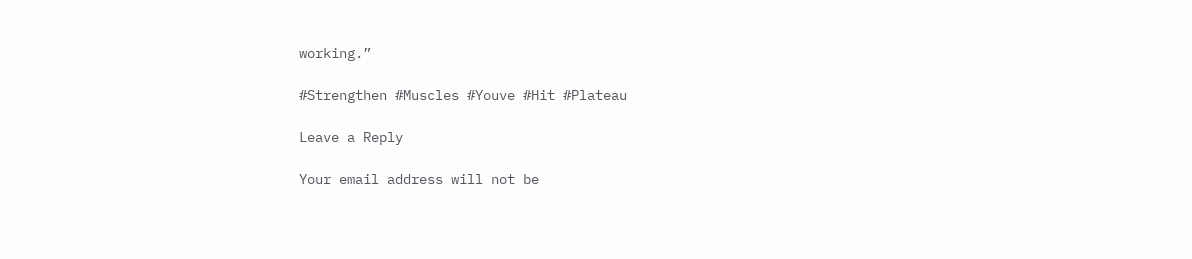working.”

#Strengthen #Muscles #Youve #Hit #Plateau

Leave a Reply

Your email address will not be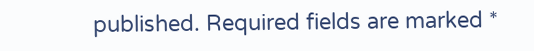published. Required fields are marked *